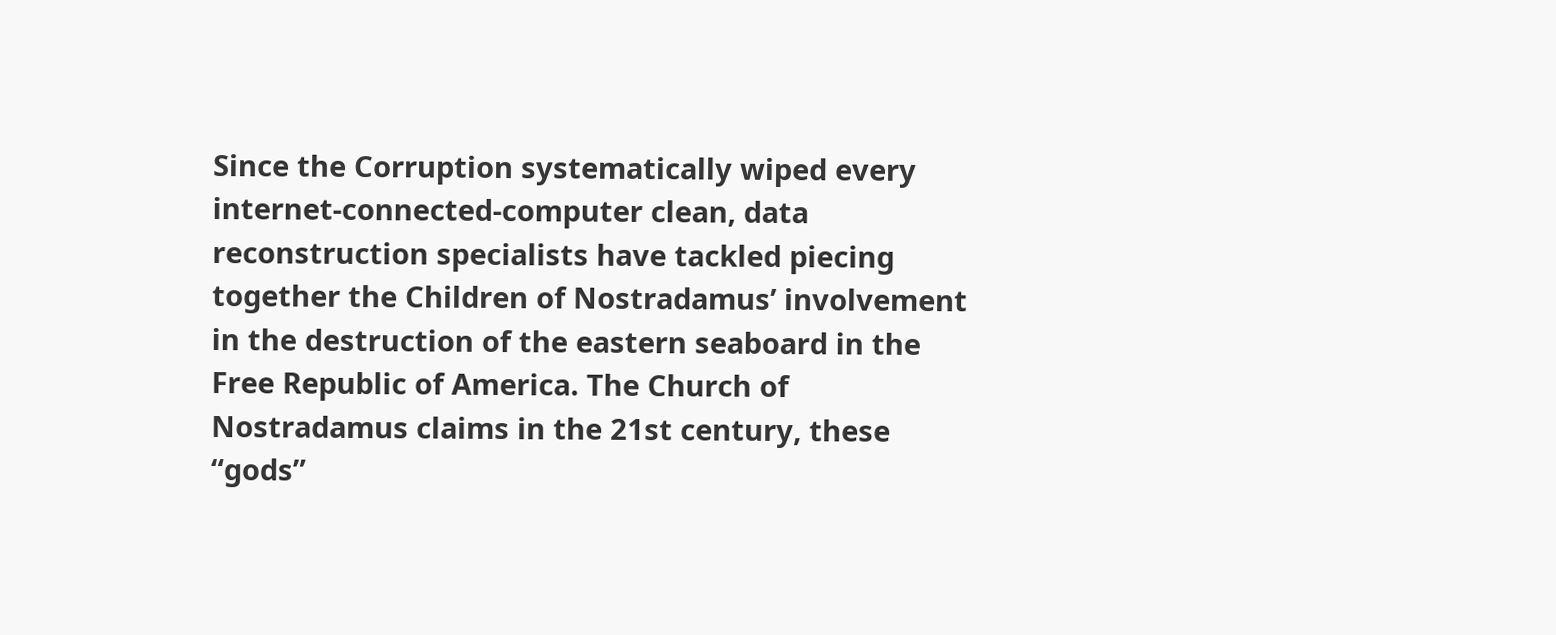Since the Corruption systematically wiped every internet-connected-computer clean, data reconstruction specialists have tackled piecing together the Children of Nostradamus’ involvement in the destruction of the eastern seaboard in the Free Republic of America. The Church of Nostradamus claims in the 21st century, these “gods”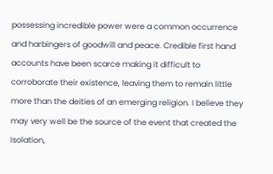possessing incredible power were a common occurrence and harbingers of goodwill and peace. Credible first hand accounts have been scarce making it difficult to corroborate their existence, leaving them to remain little more than the deities of an emerging religion. I believe they may very well be the source of the event that created the Isolation,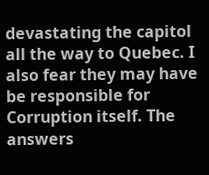devastating the capitol all the way to Quebec. I also fear they may have be responsible for Corruption itself. The answers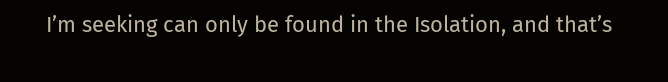I’m seeking can only be found in the Isolation, and that’s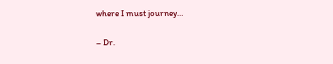where I must journey…

– Dr.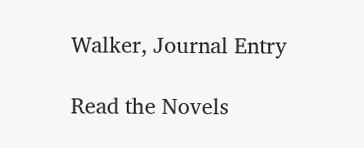Walker, Journal Entry

Read the Novels